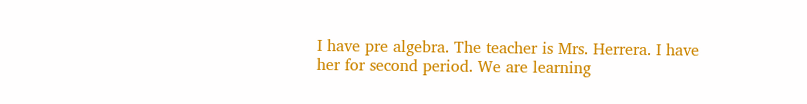I have pre algebra. The teacher is Mrs. Herrera. I have her for second period. We are learning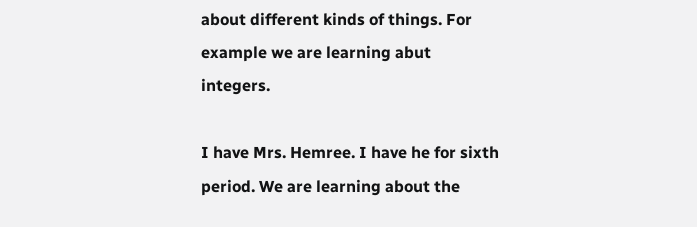about different kinds of things. For example we are learning abut integers.

I have Mrs. Hemree. I have he for sixth period. We are learning about the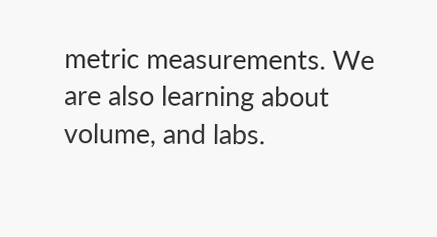metric measurements. We are also learning about volume, and labs.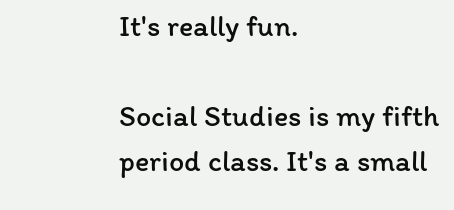It's really fun.

Social Studies is my fifth period class. It's a small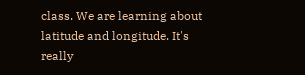class. We are learning about latitude and longitude. It's really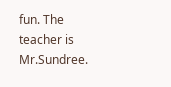fun. The teacher is Mr.Sundree.